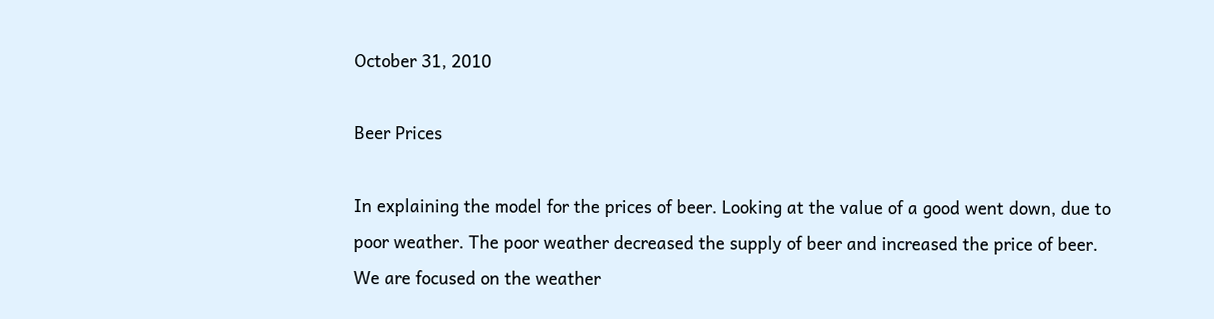October 31, 2010

Beer Prices

In explaining the model for the prices of beer. Looking at the value of a good went down, due to poor weather. The poor weather decreased the supply of beer and increased the price of beer. We are focused on the weather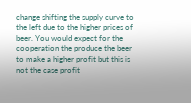change shifting the supply curve to the left due to the higher prices of beer. You would expect for the cooperation the produce the beer to make a higher profit but this is not the case profit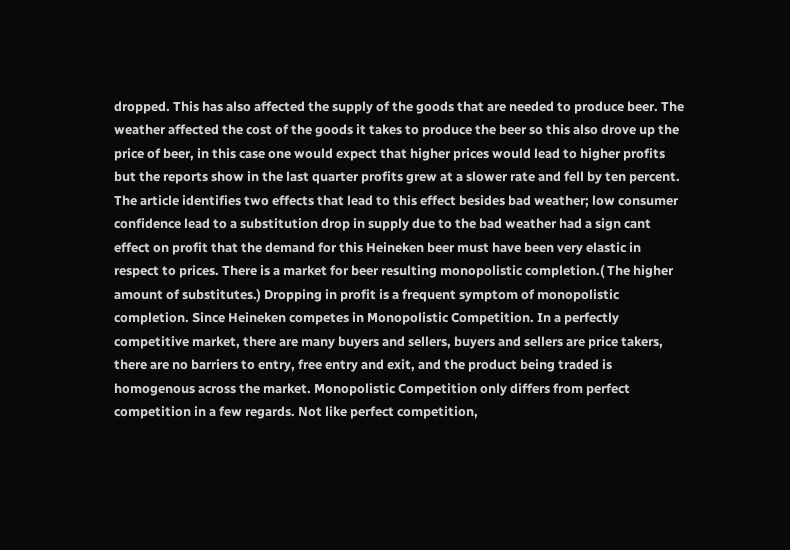dropped. This has also affected the supply of the goods that are needed to produce beer. The weather affected the cost of the goods it takes to produce the beer so this also drove up the price of beer, in this case one would expect that higher prices would lead to higher profits but the reports show in the last quarter profits grew at a slower rate and fell by ten percent. The article identifies two effects that lead to this effect besides bad weather; low consumer confidence lead to a substitution drop in supply due to the bad weather had a sign cant effect on profit that the demand for this Heineken beer must have been very elastic in respect to prices. There is a market for beer resulting monopolistic completion.( The higher amount of substitutes.) Dropping in profit is a frequent symptom of monopolistic completion. Since Heineken competes in Monopolistic Competition. In a perfectly competitive market, there are many buyers and sellers, buyers and sellers are price takers, there are no barriers to entry, free entry and exit, and the product being traded is homogenous across the market. Monopolistic Competition only differs from perfect competition in a few regards. Not like perfect competition,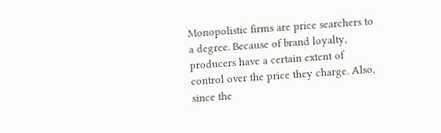Monopolistic firms are price searchers to a degree. Because of brand loyalty, producers have a certain extent of control over the price they charge. Also, since the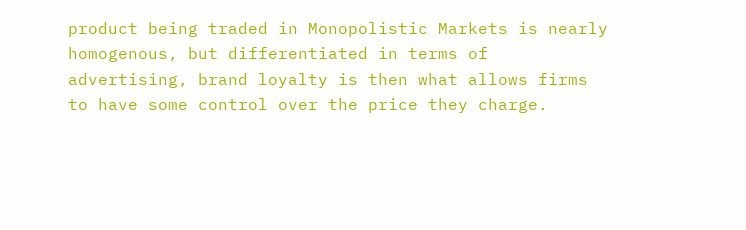product being traded in Monopolistic Markets is nearly homogenous, but differentiated in terms of advertising, brand loyalty is then what allows firms to have some control over the price they charge.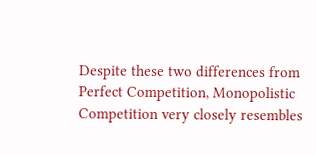Despite these two differences from Perfect Competition, Monopolistic Competition very closely resembles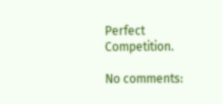Perfect Competition.

No comments: